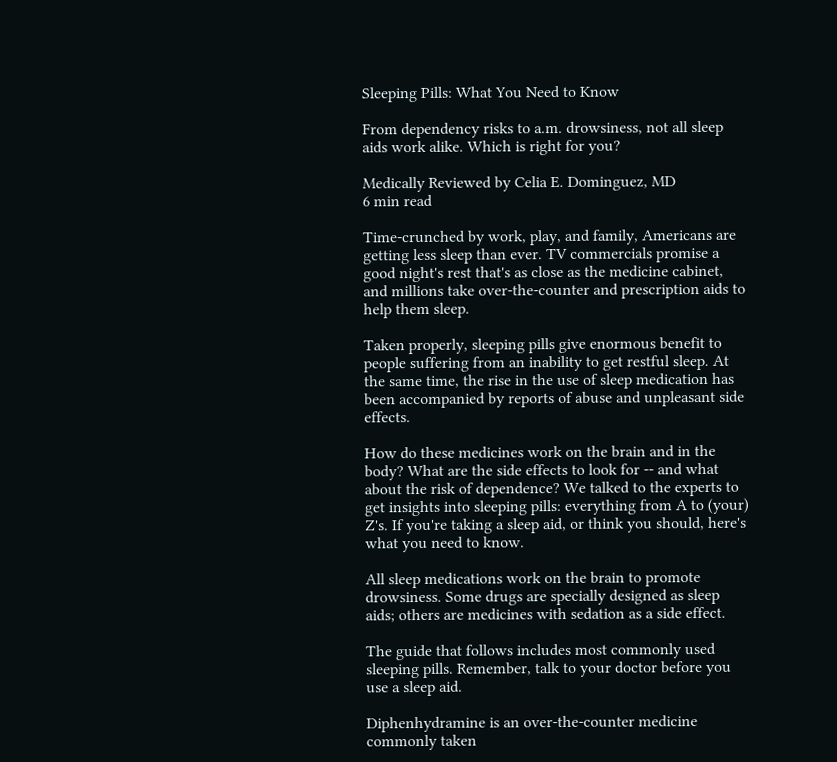Sleeping Pills: What You Need to Know

From dependency risks to a.m. drowsiness, not all sleep aids work alike. Which is right for you?

Medically Reviewed by Celia E. Dominguez, MD
6 min read

Time-crunched by work, play, and family, Americans are getting less sleep than ever. TV commercials promise a good night's rest that's as close as the medicine cabinet, and millions take over-the-counter and prescription aids to help them sleep.

Taken properly, sleeping pills give enormous benefit to people suffering from an inability to get restful sleep. At the same time, the rise in the use of sleep medication has been accompanied by reports of abuse and unpleasant side effects.

How do these medicines work on the brain and in the body? What are the side effects to look for -- and what about the risk of dependence? We talked to the experts to get insights into sleeping pills: everything from A to (your) Z's. If you're taking a sleep aid, or think you should, here's what you need to know.

All sleep medications work on the brain to promote drowsiness. Some drugs are specially designed as sleep aids; others are medicines with sedation as a side effect.

The guide that follows includes most commonly used sleeping pills. Remember, talk to your doctor before you use a sleep aid.

Diphenhydramine is an over-the-counter medicine commonly taken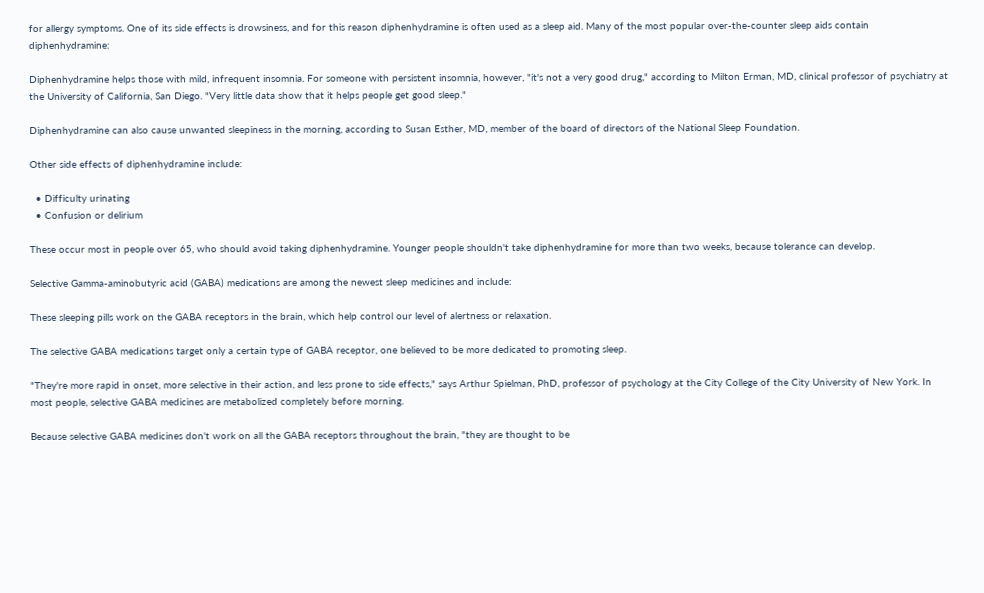for allergy symptoms. One of its side effects is drowsiness, and for this reason diphenhydramine is often used as a sleep aid. Many of the most popular over-the-counter sleep aids contain diphenhydramine:

Diphenhydramine helps those with mild, infrequent insomnia. For someone with persistent insomnia, however, "it's not a very good drug," according to Milton Erman, MD, clinical professor of psychiatry at the University of California, San Diego. "Very little data show that it helps people get good sleep."

Diphenhydramine can also cause unwanted sleepiness in the morning, according to Susan Esther, MD, member of the board of directors of the National Sleep Foundation.

Other side effects of diphenhydramine include:

  • Difficulty urinating
  • Confusion or delirium

These occur most in people over 65, who should avoid taking diphenhydramine. Younger people shouldn't take diphenhydramine for more than two weeks, because tolerance can develop.

Selective Gamma-aminobutyric acid (GABA) medications are among the newest sleep medicines and include:

These sleeping pills work on the GABA receptors in the brain, which help control our level of alertness or relaxation.

The selective GABA medications target only a certain type of GABA receptor, one believed to be more dedicated to promoting sleep.

"They're more rapid in onset, more selective in their action, and less prone to side effects," says Arthur Spielman, PhD, professor of psychology at the City College of the City University of New York. In most people, selective GABA medicines are metabolized completely before morning.

Because selective GABA medicines don't work on all the GABA receptors throughout the brain, "they are thought to be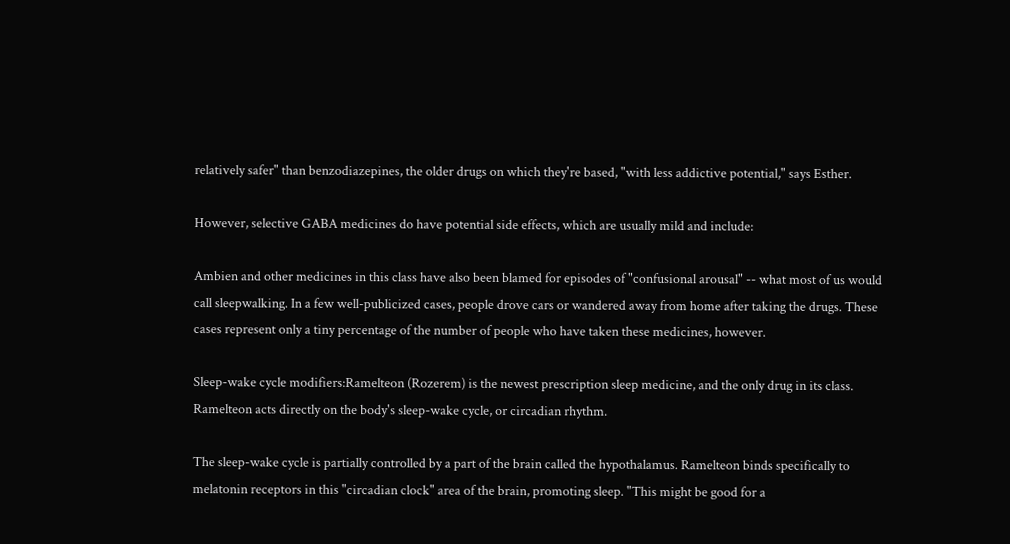relatively safer" than benzodiazepines, the older drugs on which they're based, "with less addictive potential," says Esther.

However, selective GABA medicines do have potential side effects, which are usually mild and include:

Ambien and other medicines in this class have also been blamed for episodes of "confusional arousal" -- what most of us would call sleepwalking. In a few well-publicized cases, people drove cars or wandered away from home after taking the drugs. These cases represent only a tiny percentage of the number of people who have taken these medicines, however.

Sleep-wake cycle modifiers:Ramelteon (Rozerem) is the newest prescription sleep medicine, and the only drug in its class. Ramelteon acts directly on the body's sleep-wake cycle, or circadian rhythm.

The sleep-wake cycle is partially controlled by a part of the brain called the hypothalamus. Ramelteon binds specifically to melatonin receptors in this "circadian clock" area of the brain, promoting sleep. "This might be good for a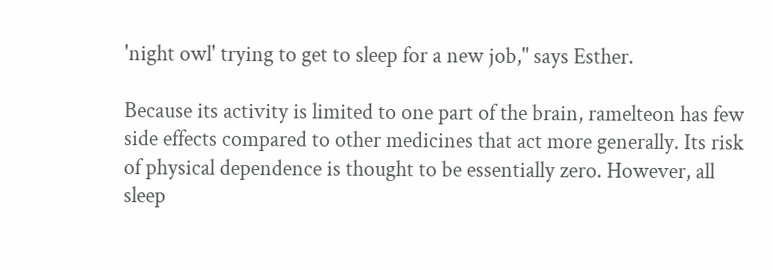'night owl' trying to get to sleep for a new job," says Esther.

Because its activity is limited to one part of the brain, ramelteon has few side effects compared to other medicines that act more generally. Its risk of physical dependence is thought to be essentially zero. However, all sleep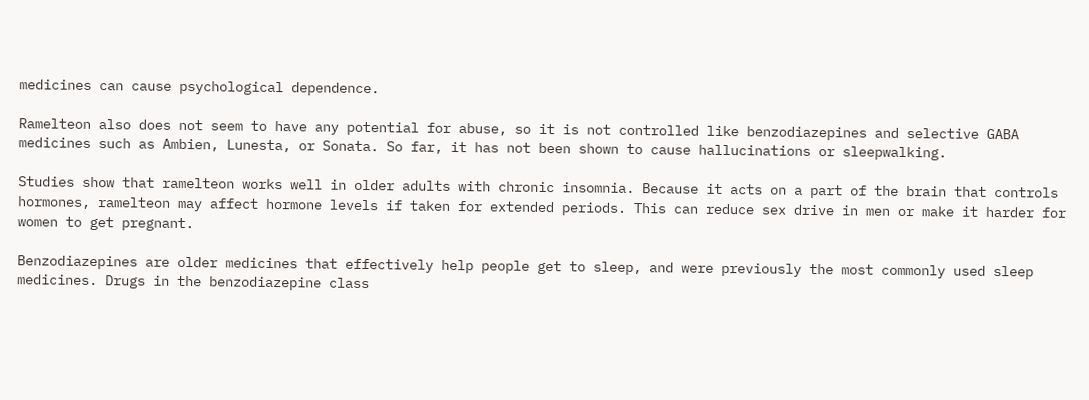medicines can cause psychological dependence.

Ramelteon also does not seem to have any potential for abuse, so it is not controlled like benzodiazepines and selective GABA medicines such as Ambien, Lunesta, or Sonata. So far, it has not been shown to cause hallucinations or sleepwalking.

Studies show that ramelteon works well in older adults with chronic insomnia. Because it acts on a part of the brain that controls hormones, ramelteon may affect hormone levels if taken for extended periods. This can reduce sex drive in men or make it harder for women to get pregnant.

Benzodiazepines are older medicines that effectively help people get to sleep, and were previously the most commonly used sleep medicines. Drugs in the benzodiazepine class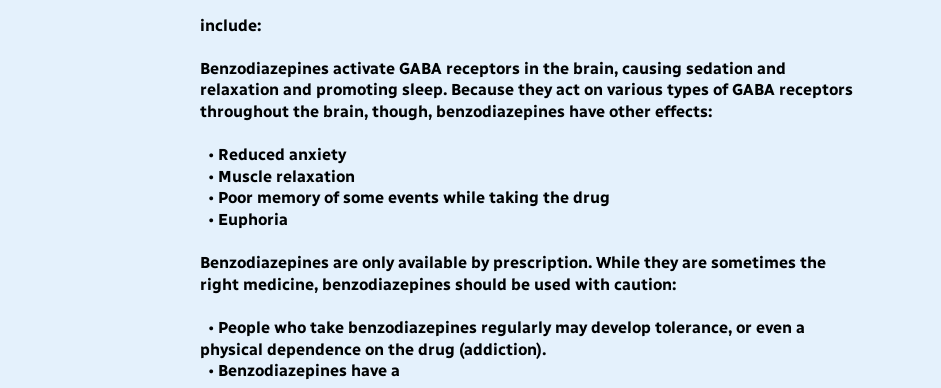include:

Benzodiazepines activate GABA receptors in the brain, causing sedation and relaxation and promoting sleep. Because they act on various types of GABA receptors throughout the brain, though, benzodiazepines have other effects:

  • Reduced anxiety
  • Muscle relaxation
  • Poor memory of some events while taking the drug
  • Euphoria

Benzodiazepines are only available by prescription. While they are sometimes the right medicine, benzodiazepines should be used with caution:

  • People who take benzodiazepines regularly may develop tolerance, or even a physical dependence on the drug (addiction).
  • Benzodiazepines have a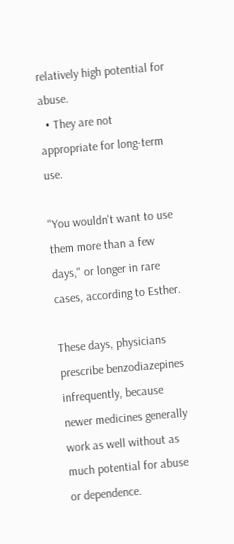relatively high potential for abuse.
  • They are not appropriate for long-term use.

"You wouldn't want to use them more than a few days," or longer in rare cases, according to Esther.

These days, physicians prescribe benzodiazepines infrequently, because newer medicines generally work as well without as much potential for abuse or dependence.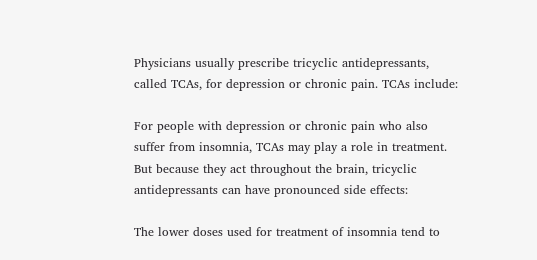Physicians usually prescribe tricyclic antidepressants, called TCAs, for depression or chronic pain. TCAs include:

For people with depression or chronic pain who also suffer from insomnia, TCAs may play a role in treatment. But because they act throughout the brain, tricyclic antidepressants can have pronounced side effects:

The lower doses used for treatment of insomnia tend to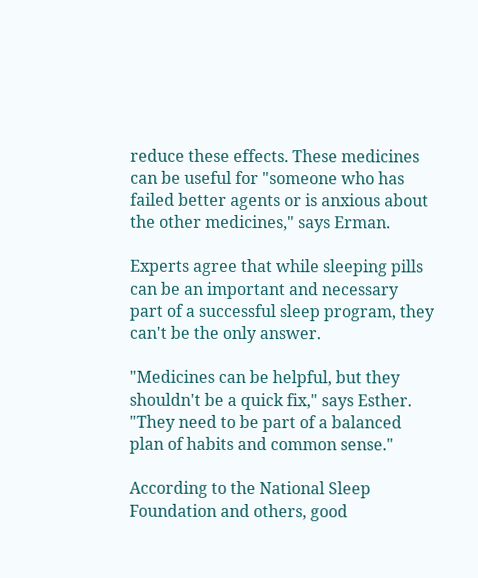reduce these effects. These medicines can be useful for "someone who has failed better agents or is anxious about the other medicines," says Erman.

Experts agree that while sleeping pills can be an important and necessary part of a successful sleep program, they can't be the only answer.

"Medicines can be helpful, but they shouldn't be a quick fix," says Esther. "They need to be part of a balanced plan of habits and common sense."

According to the National Sleep Foundation and others, good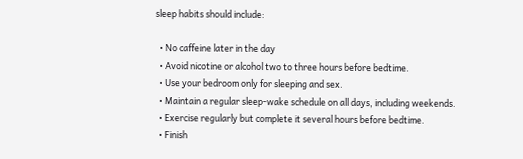sleep habits should include:

  • No caffeine later in the day
  • Avoid nicotine or alcohol two to three hours before bedtime.
  • Use your bedroom only for sleeping and sex.
  • Maintain a regular sleep-wake schedule on all days, including weekends.
  • Exercise regularly but complete it several hours before bedtime.
  • Finish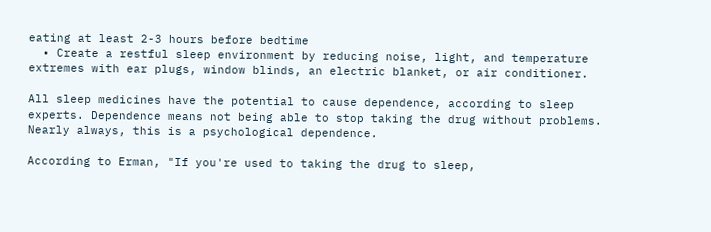eating at least 2-3 hours before bedtime
  • Create a restful sleep environment by reducing noise, light, and temperature extremes with ear plugs, window blinds, an electric blanket, or air conditioner.

All sleep medicines have the potential to cause dependence, according to sleep experts. Dependence means not being able to stop taking the drug without problems. Nearly always, this is a psychological dependence.

According to Erman, "If you're used to taking the drug to sleep,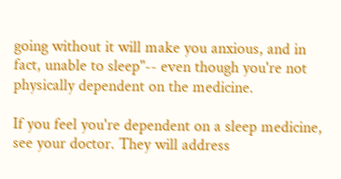going without it will make you anxious, and in fact, unable to sleep"-- even though you're not physically dependent on the medicine.

If you feel you're dependent on a sleep medicine, see your doctor. They will address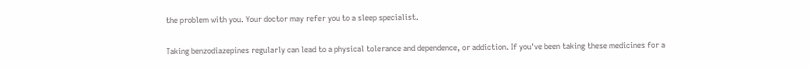the problem with you. Your doctor may refer you to a sleep specialist.

Taking benzodiazepines regularly can lead to a physical tolerance and dependence, or addiction. If you've been taking these medicines for a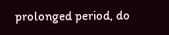prolonged period, do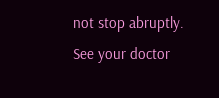not stop abruptly. See your doctor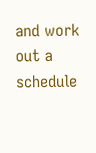and work out a schedule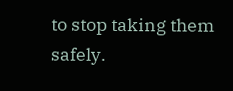to stop taking them safely.